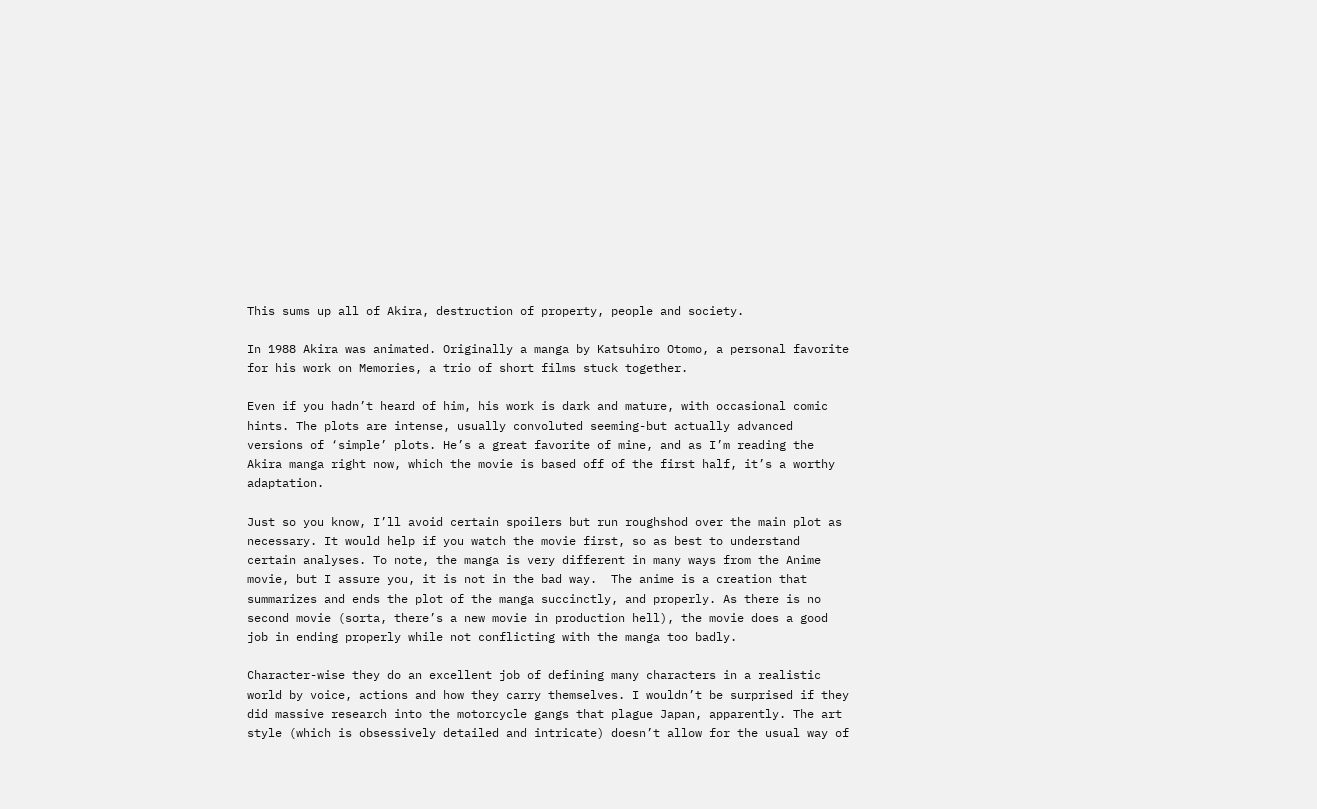This sums up all of Akira, destruction of property, people and society.

In 1988 Akira was animated. Originally a manga by Katsuhiro Otomo, a personal favorite for his work on Memories, a trio of short films stuck together.

Even if you hadn’t heard of him, his work is dark and mature, with occasional comic hints. The plots are intense, usually convoluted seeming-but actually advanced versions of ‘simple’ plots. He’s a great favorite of mine, and as I’m reading the Akira manga right now, which the movie is based off of the first half, it’s a worthy adaptation.

Just so you know, I’ll avoid certain spoilers but run roughshod over the main plot as necessary. It would help if you watch the movie first, so as best to understand certain analyses. To note, the manga is very different in many ways from the Anime movie, but I assure you, it is not in the bad way.  The anime is a creation that summarizes and ends the plot of the manga succinctly, and properly. As there is no second movie (sorta, there’s a new movie in production hell), the movie does a good job in ending properly while not conflicting with the manga too badly.

Character-wise they do an excellent job of defining many characters in a realistic world by voice, actions and how they carry themselves. I wouldn’t be surprised if they did massive research into the motorcycle gangs that plague Japan, apparently. The art style (which is obsessively detailed and intricate) doesn’t allow for the usual way of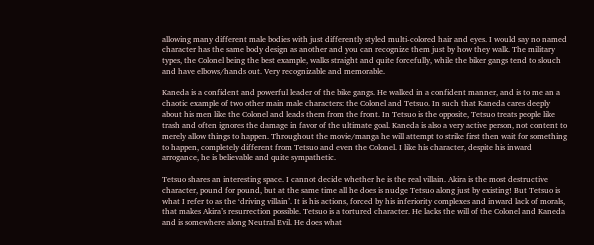allowing many different male bodies with just differently styled multi-colored hair and eyes. I would say no named character has the same body design as another and you can recognize them just by how they walk. The military types, the Colonel being the best example, walks straight and quite forcefully, while the biker gangs tend to slouch and have elbows/hands out. Very recognizable and memorable.

Kaneda is a confident and powerful leader of the bike gangs. He walked in a confident manner, and is to me an a chaotic example of two other main male characters: the Colonel and Tetsuo. In such that Kaneda cares deeply about his men like the Colonel and leads them from the front. In Tetsuo is the opposite, Tetsuo treats people like trash and often ignores the damage in favor of the ultimate goal. Kaneda is also a very active person, not content to merely allow things to happen. Throughout the movie/manga he will attempt to strike first then wait for something to happen, completely different from Tetsuo and even the Colonel. I like his character, despite his inward arrogance, he is believable and quite sympathetic.

Tetsuo shares an interesting space. I cannot decide whether he is the real villain. Akira is the most destructive character, pound for pound, but at the same time all he does is nudge Tetsuo along just by existing! But Tetsuo is what I refer to as the ‘driving villain’. It is his actions, forced by his inferiority complexes and inward lack of morals, that makes Akira’s resurrection possible. Tetsuo is a tortured character. He lacks the will of the Colonel and Kaneda and is somewhere along Neutral Evil. He does what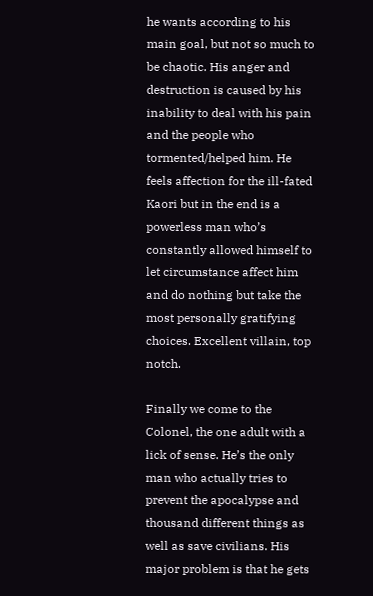he wants according to his main goal, but not so much to be chaotic. His anger and destruction is caused by his inability to deal with his pain and the people who tormented/helped him. He feels affection for the ill-fated Kaori but in the end is a powerless man who’s constantly allowed himself to let circumstance affect him and do nothing but take the most personally gratifying choices. Excellent villain, top notch.

Finally we come to the Colonel, the one adult with a lick of sense. He’s the only man who actually tries to prevent the apocalypse and thousand different things as well as save civilians. His major problem is that he gets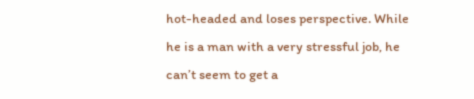hot-headed and loses perspective. While he is a man with a very stressful job, he can’t seem to get a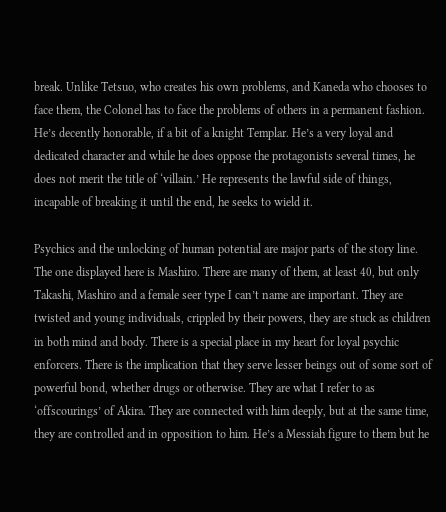break. Unlike Tetsuo, who creates his own problems, and Kaneda who chooses to face them, the Colonel has to face the problems of others in a permanent fashion. He’s decently honorable, if a bit of a knight Templar. He’s a very loyal and dedicated character and while he does oppose the protagonists several times, he does not merit the title of ‘villain.’ He represents the lawful side of things, incapable of breaking it until the end, he seeks to wield it.

Psychics and the unlocking of human potential are major parts of the story line. The one displayed here is Mashiro. There are many of them, at least 40, but only Takashi, Mashiro and a female seer type I can’t name are important. They are twisted and young individuals, crippled by their powers, they are stuck as children in both mind and body. There is a special place in my heart for loyal psychic enforcers. There is the implication that they serve lesser beings out of some sort of powerful bond, whether drugs or otherwise. They are what I refer to as ‘offscourings’ of Akira. They are connected with him deeply, but at the same time, they are controlled and in opposition to him. He’s a Messiah figure to them but he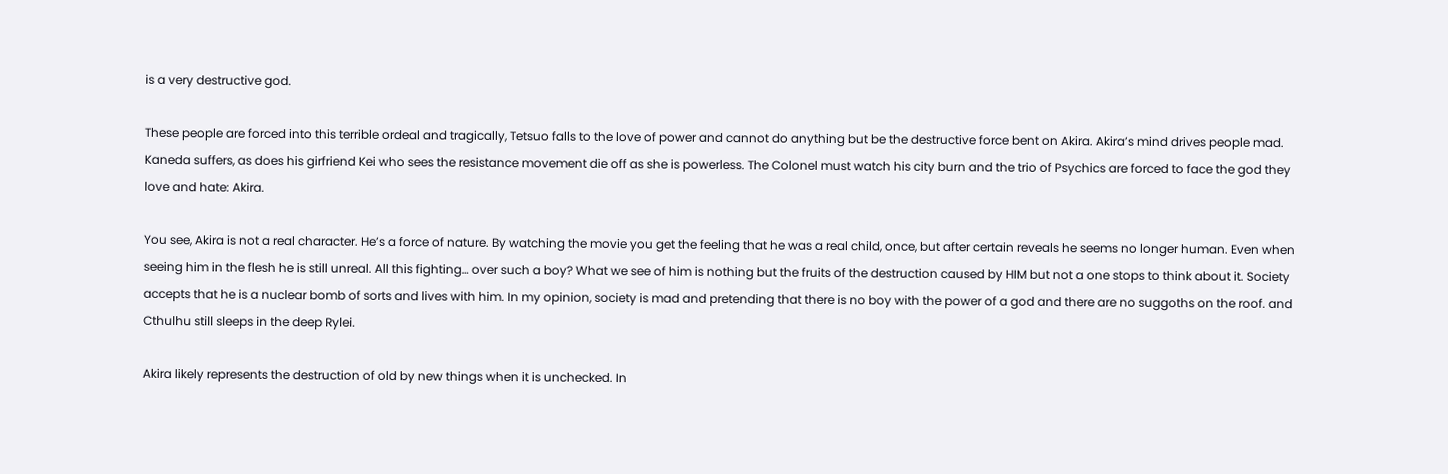is a very destructive god.

These people are forced into this terrible ordeal and tragically, Tetsuo falls to the love of power and cannot do anything but be the destructive force bent on Akira. Akira’s mind drives people mad. Kaneda suffers, as does his girfriend Kei who sees the resistance movement die off as she is powerless. The Colonel must watch his city burn and the trio of Psychics are forced to face the god they love and hate: Akira.

You see, Akira is not a real character. He’s a force of nature. By watching the movie you get the feeling that he was a real child, once, but after certain reveals he seems no longer human. Even when seeing him in the flesh he is still unreal. All this fighting… over such a boy? What we see of him is nothing but the fruits of the destruction caused by HIM but not a one stops to think about it. Society accepts that he is a nuclear bomb of sorts and lives with him. In my opinion, society is mad and pretending that there is no boy with the power of a god and there are no suggoths on the roof. and Cthulhu still sleeps in the deep Rylei.

Akira likely represents the destruction of old by new things when it is unchecked. In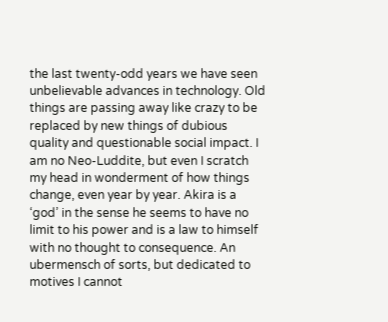the last twenty-odd years we have seen unbelievable advances in technology. Old things are passing away like crazy to be replaced by new things of dubious quality and questionable social impact. I am no Neo-Luddite, but even I scratch my head in wonderment of how things change, even year by year. Akira is a ‘god’ in the sense he seems to have no limit to his power and is a law to himself with no thought to consequence. An ubermensch of sorts, but dedicated to motives I cannot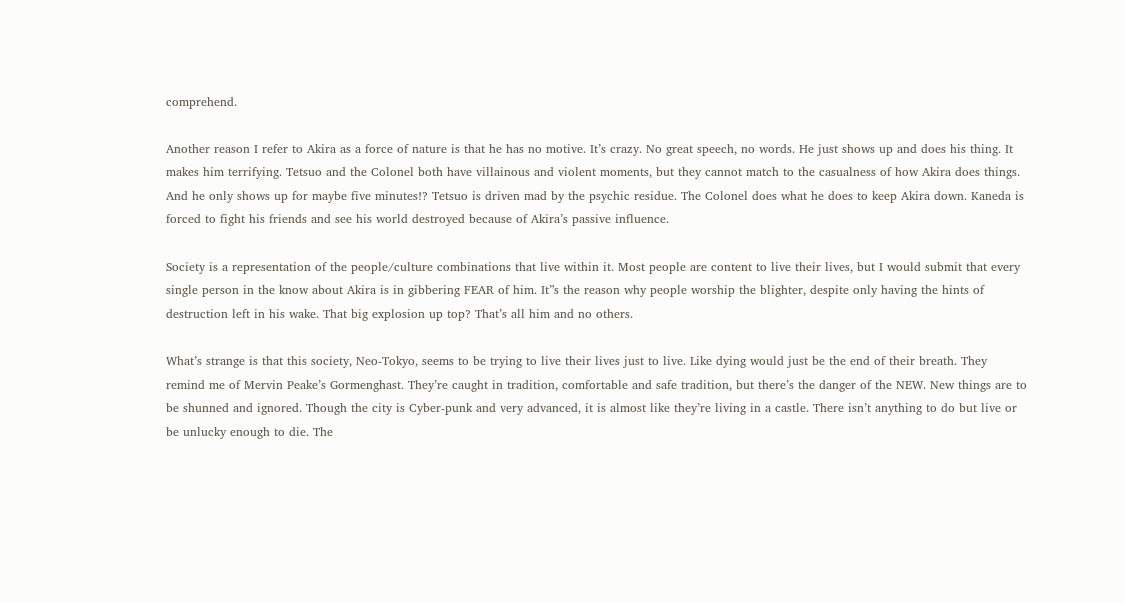comprehend.

Another reason I refer to Akira as a force of nature is that he has no motive. It’s crazy. No great speech, no words. He just shows up and does his thing. It makes him terrifying. Tetsuo and the Colonel both have villainous and violent moments, but they cannot match to the casualness of how Akira does things. And he only shows up for maybe five minutes!? Tetsuo is driven mad by the psychic residue. The Colonel does what he does to keep Akira down. Kaneda is forced to fight his friends and see his world destroyed because of Akira’s passive influence.

Society is a representation of the people/culture combinations that live within it. Most people are content to live their lives, but I would submit that every single person in the know about Akira is in gibbering FEAR of him. It”s the reason why people worship the blighter, despite only having the hints of destruction left in his wake. That big explosion up top? That’s all him and no others.

What’s strange is that this society, Neo-Tokyo, seems to be trying to live their lives just to live. Like dying would just be the end of their breath. They remind me of Mervin Peake’s Gormenghast. They’re caught in tradition, comfortable and safe tradition, but there’s the danger of the NEW. New things are to be shunned and ignored. Though the city is Cyber-punk and very advanced, it is almost like they’re living in a castle. There isn’t anything to do but live or be unlucky enough to die. The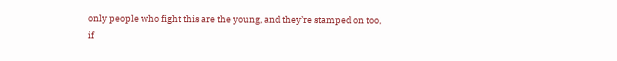only people who fight this are the young, and they’re stamped on too, if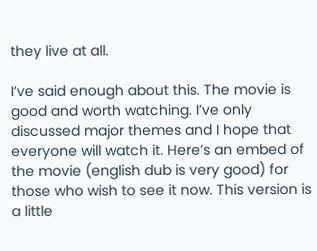they live at all.

I’ve said enough about this. The movie is good and worth watching. I’ve only discussed major themes and I hope that everyone will watch it. Here’s an embed of the movie (english dub is very good) for those who wish to see it now. This version is a little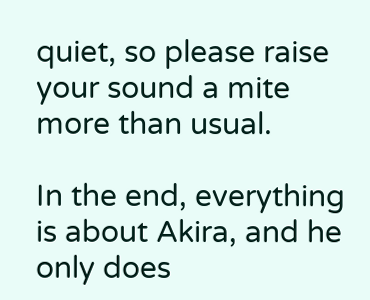quiet, so please raise your sound a mite more than usual.

In the end, everything is about Akira, and he only does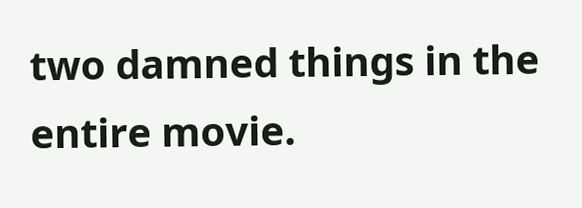two damned things in the entire movie.